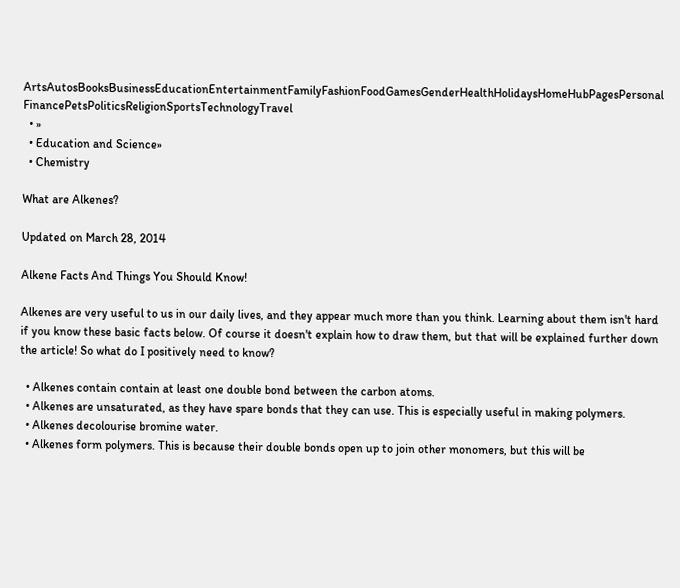ArtsAutosBooksBusinessEducationEntertainmentFamilyFashionFoodGamesGenderHealthHolidaysHomeHubPagesPersonal FinancePetsPoliticsReligionSportsTechnologyTravel
  • »
  • Education and Science»
  • Chemistry

What are Alkenes?

Updated on March 28, 2014

Alkene Facts And Things You Should Know!

Alkenes are very useful to us in our daily lives, and they appear much more than you think. Learning about them isn't hard if you know these basic facts below. Of course it doesn't explain how to draw them, but that will be explained further down the article! So what do I positively need to know?

  • Alkenes contain contain at least one double bond between the carbon atoms.
  • Alkenes are unsaturated, as they have spare bonds that they can use. This is especially useful in making polymers.
  • Alkenes decolourise bromine water.
  • Alkenes form polymers. This is because their double bonds open up to join other monomers, but this will be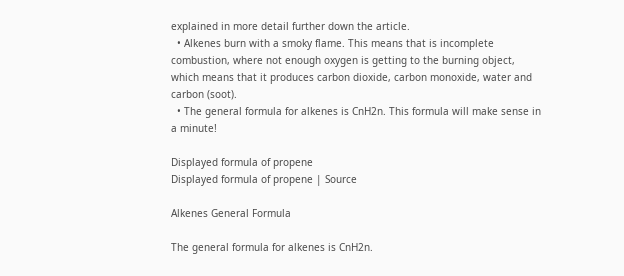explained in more detail further down the article.
  • Alkenes burn with a smoky flame. This means that is incomplete combustion, where not enough oxygen is getting to the burning object, which means that it produces carbon dioxide, carbon monoxide, water and carbon (soot).
  • The general formula for alkenes is CnH2n. This formula will make sense in a minute!

Displayed formula of propene
Displayed formula of propene | Source

Alkenes General Formula

The general formula for alkenes is CnH2n.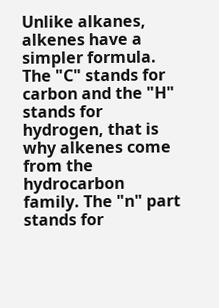Unlike alkanes, alkenes have a simpler formula. The "C" stands for carbon and the "H" stands for hydrogen, that is why alkenes come from the hydrocarbon family. The "n" part stands for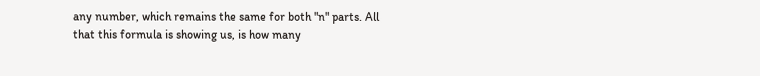any number, which remains the same for both "n" parts. All that this formula is showing us, is how many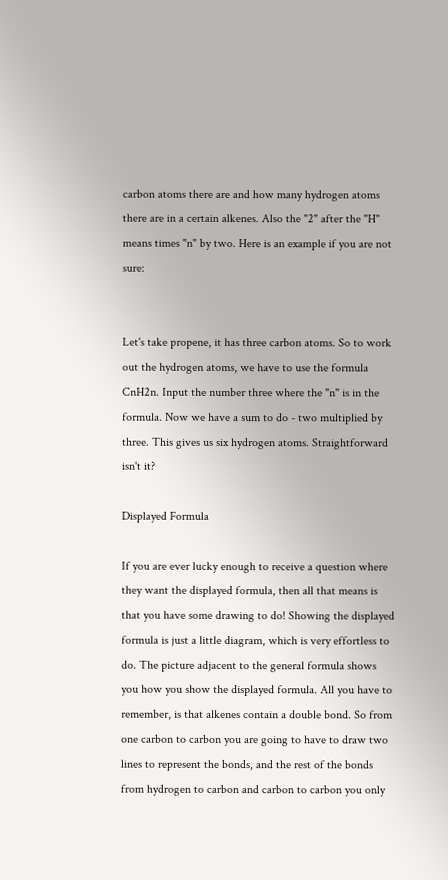carbon atoms there are and how many hydrogen atoms there are in a certain alkenes. Also the "2" after the "H" means times "n" by two. Here is an example if you are not sure:


Let's take propene, it has three carbon atoms. So to work out the hydrogen atoms, we have to use the formula CnH2n. Input the number three where the "n" is in the formula. Now we have a sum to do - two multiplied by three. This gives us six hydrogen atoms. Straightforward isn't it?

Displayed Formula

If you are ever lucky enough to receive a question where they want the displayed formula, then all that means is that you have some drawing to do! Showing the displayed formula is just a little diagram, which is very effortless to do. The picture adjacent to the general formula shows you how you show the displayed formula. All you have to remember, is that alkenes contain a double bond. So from one carbon to carbon you are going to have to draw two lines to represent the bonds, and the rest of the bonds from hydrogen to carbon and carbon to carbon you only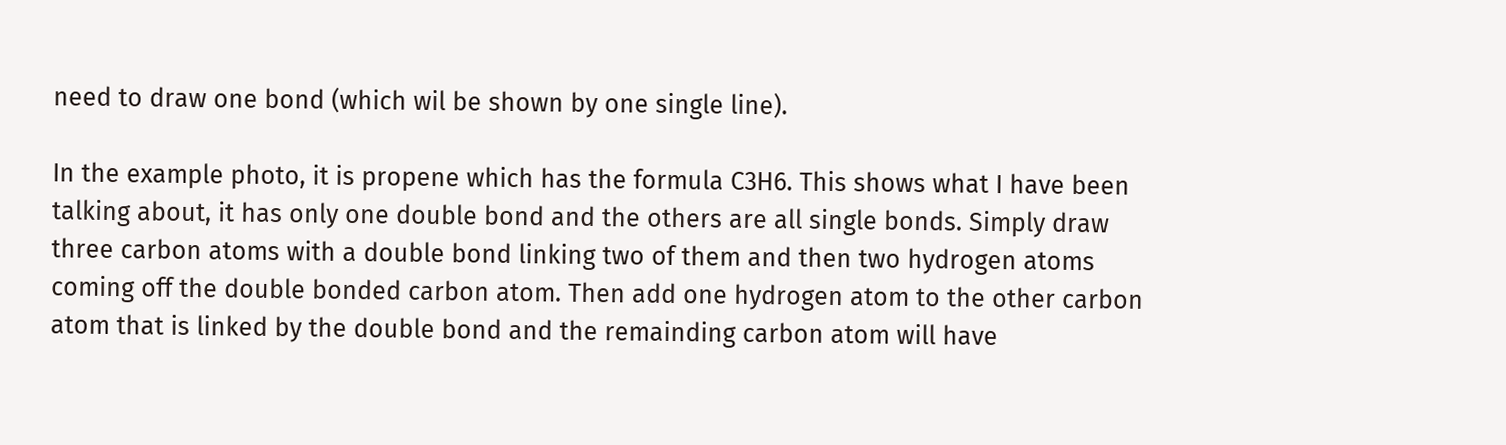need to draw one bond (which wil be shown by one single line).

In the example photo, it is propene which has the formula C3H6. This shows what I have been talking about, it has only one double bond and the others are all single bonds. Simply draw three carbon atoms with a double bond linking two of them and then two hydrogen atoms coming off the double bonded carbon atom. Then add one hydrogen atom to the other carbon atom that is linked by the double bond and the remainding carbon atom will have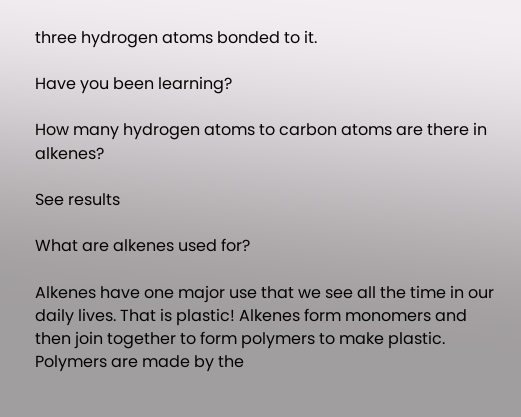three hydrogen atoms bonded to it.

Have you been learning?

How many hydrogen atoms to carbon atoms are there in alkenes?

See results

What are alkenes used for?

Alkenes have one major use that we see all the time in our daily lives. That is plastic! Alkenes form monomers and then join together to form polymers to make plastic. Polymers are made by the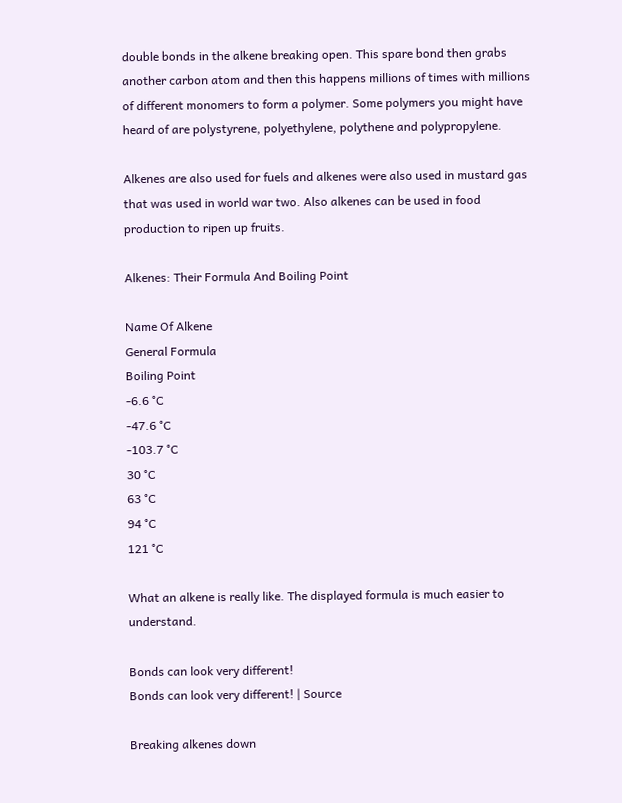double bonds in the alkene breaking open. This spare bond then grabs another carbon atom and then this happens millions of times with millions of different monomers to form a polymer. Some polymers you might have heard of are polystyrene, polyethylene, polythene and polypropylene.

Alkenes are also used for fuels and alkenes were also used in mustard gas that was used in world war two. Also alkenes can be used in food production to ripen up fruits.

Alkenes: Their Formula And Boiling Point

Name Of Alkene
General Formula
Boiling Point
-6.6 °C
-47.6 °C
-103.7 °C
30 °C
63 °C
94 °C
121 °C

What an alkene is really like. The displayed formula is much easier to understand.

Bonds can look very different!
Bonds can look very different! | Source

Breaking alkenes down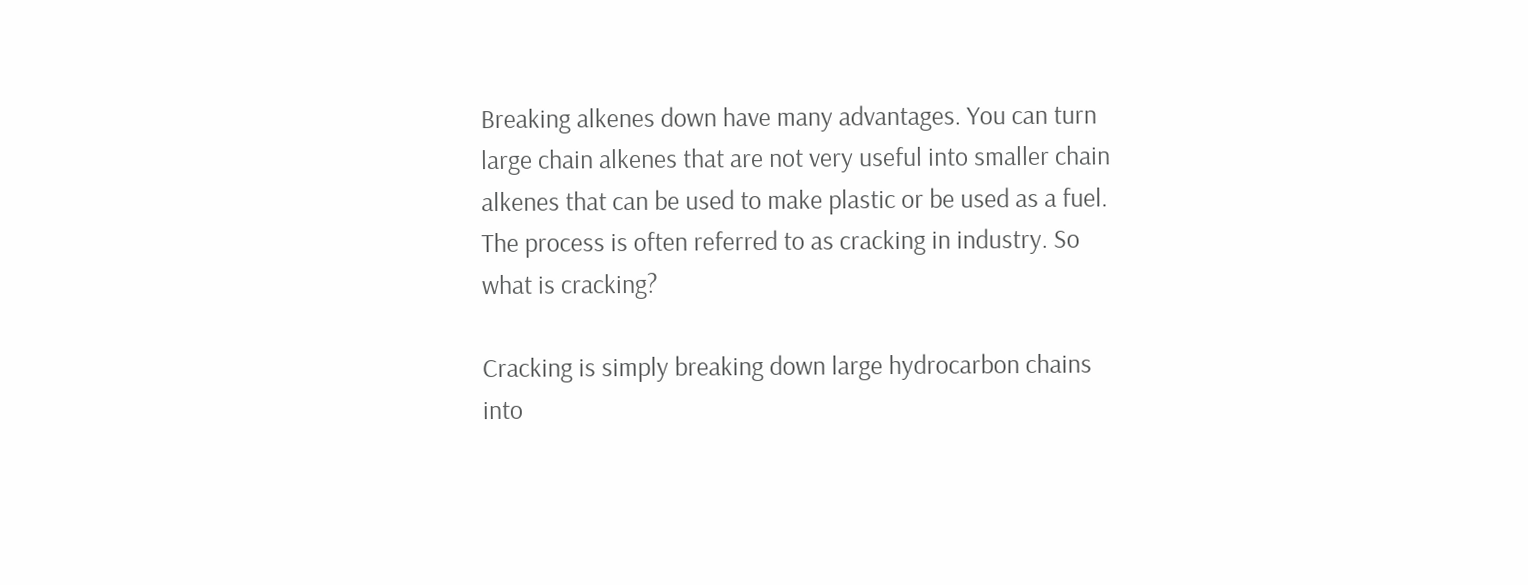Breaking alkenes down have many advantages. You can turn large chain alkenes that are not very useful into smaller chain alkenes that can be used to make plastic or be used as a fuel. The process is often referred to as cracking in industry. So what is cracking?

Cracking is simply breaking down large hydrocarbon chains into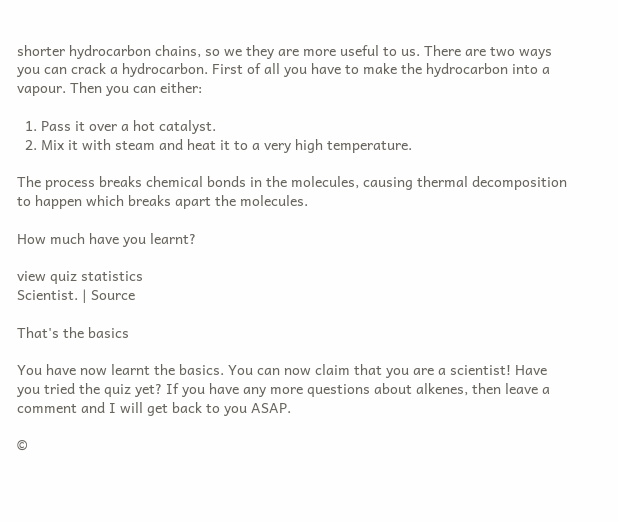shorter hydrocarbon chains, so we they are more useful to us. There are two ways you can crack a hydrocarbon. First of all you have to make the hydrocarbon into a vapour. Then you can either:

  1. Pass it over a hot catalyst.
  2. Mix it with steam and heat it to a very high temperature.

The process breaks chemical bonds in the molecules, causing thermal decomposition to happen which breaks apart the molecules.

How much have you learnt?

view quiz statistics
Scientist. | Source

That's the basics

You have now learnt the basics. You can now claim that you are a scientist! Have you tried the quiz yet? If you have any more questions about alkenes, then leave a comment and I will get back to you ASAP.

©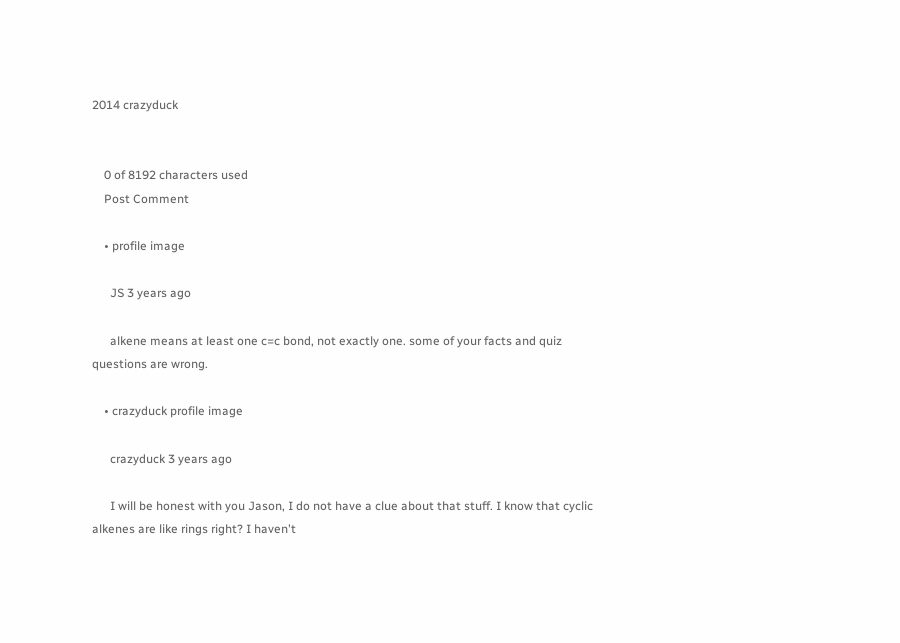2014 crazyduck


    0 of 8192 characters used
    Post Comment

    • profile image

      JS 3 years ago

      alkene means at least one c=c bond, not exactly one. some of your facts and quiz questions are wrong.

    • crazyduck profile image

      crazyduck 3 years ago

      I will be honest with you Jason, I do not have a clue about that stuff. I know that cyclic alkenes are like rings right? I haven't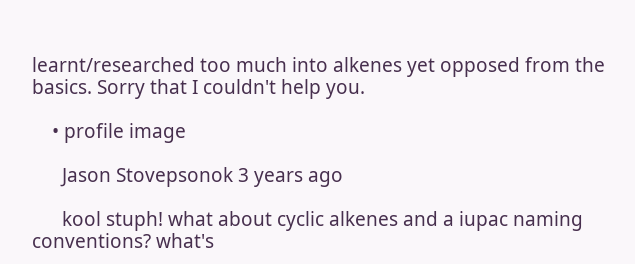learnt/researched too much into alkenes yet opposed from the basics. Sorry that I couldn't help you.

    • profile image

      Jason Stovepsonok 3 years ago

      kool stuph! what about cyclic alkenes and a iupac naming conventions? what's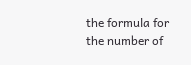the formula for the number of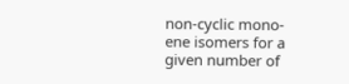non-cyclic mono-ene isomers for a given number of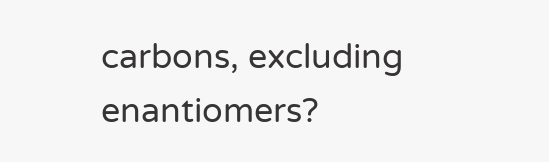carbons, excluding enantiomers?